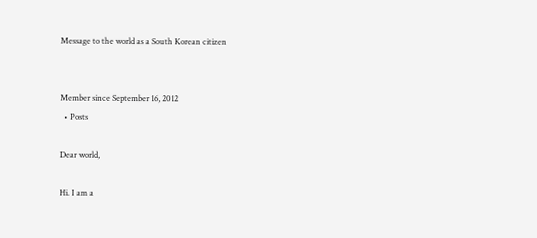Message to the world as a South Korean citizen


Member since September 16, 2012
  • Posts

Dear world,

Hi. I am a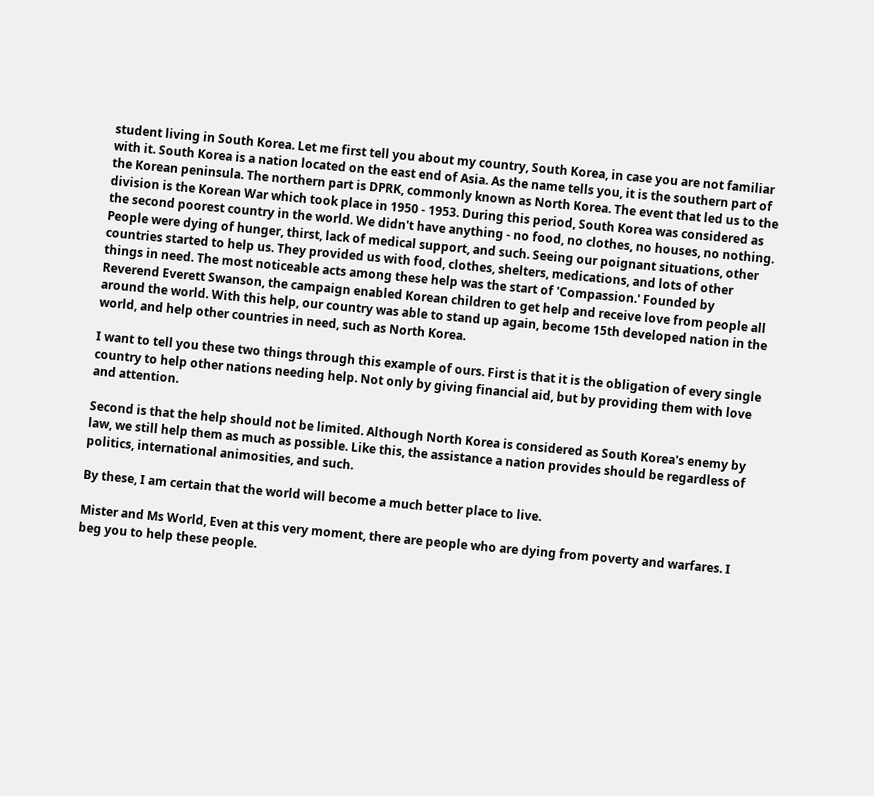student living in South Korea. Let me first tell you about my country, South Korea, in case you are not familiar with it. South Korea is a nation located on the east end of Asia. As the name tells you, it is the southern part of the Korean peninsula. The northern part is DPRK, commonly known as North Korea. The event that led us to the division is the Korean War which took place in 1950 - 1953. During this period, South Korea was considered as the second poorest country in the world. We didn't have anything - no food, no clothes, no houses, no nothing. People were dying of hunger, thirst, lack of medical support, and such. Seeing our poignant situations, other countries started to help us. They provided us with food, clothes, shelters, medications, and lots of other things in need. The most noticeable acts among these help was the start of 'Compassion.' Founded by Reverend Everett Swanson, the campaign enabled Korean children to get help and receive love from people all around the world. With this help, our country was able to stand up again, become 15th developed nation in the world, and help other countries in need, such as North Korea.

I want to tell you these two things through this example of ours. First is that it is the obligation of every single country to help other nations needing help. Not only by giving financial aid, but by providing them with love and attention.

Second is that the help should not be limited. Although North Korea is considered as South Korea's enemy by law, we still help them as much as possible. Like this, the assistance a nation provides should be regardless of politics, international animosities, and such.

By these, I am certain that the world will become a much better place to live.

Mister and Ms World, Even at this very moment, there are people who are dying from poverty and warfares. I beg you to help these people.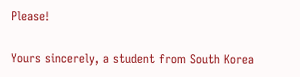Please!

Yours sincerely, a student from South Korea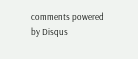comments powered by Disqus